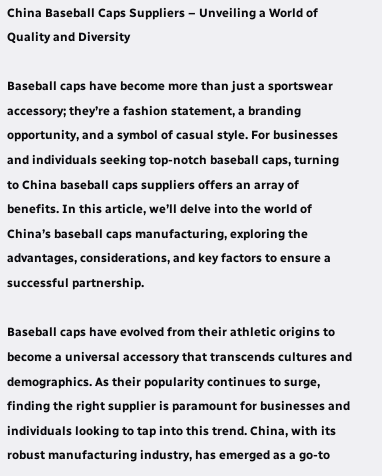China Baseball Caps Suppliers – Unveiling a World of Quality and Diversity

Baseball caps have become more than just a sportswear accessory; they’re a fashion statement, a branding opportunity, and a symbol of casual style. For businesses and individuals seeking top-notch baseball caps, turning to China baseball caps suppliers offers an array of benefits. In this article, we’ll delve into the world of China’s baseball caps manufacturing, exploring the advantages, considerations, and key factors to ensure a successful partnership.

Baseball caps have evolved from their athletic origins to become a universal accessory that transcends cultures and demographics. As their popularity continues to surge, finding the right supplier is paramount for businesses and individuals looking to tap into this trend. China, with its robust manufacturing industry, has emerged as a go-to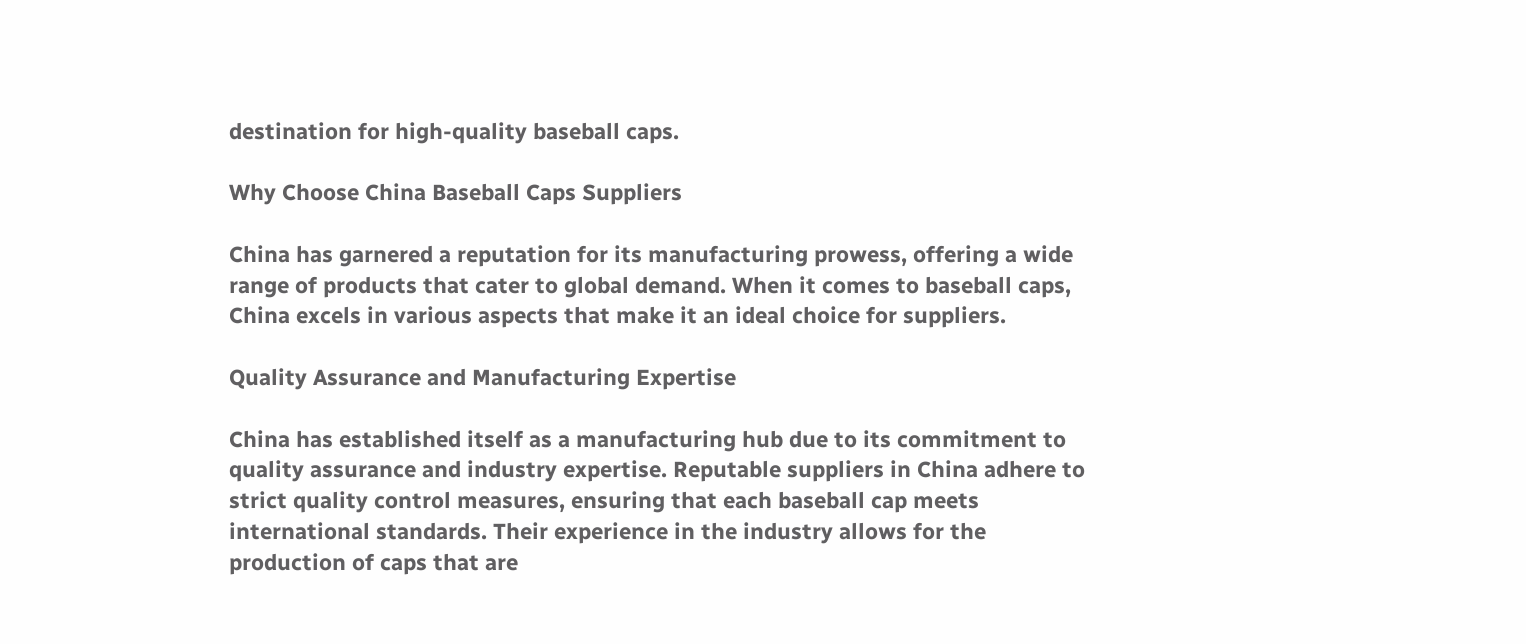destination for high-quality baseball caps.

Why Choose China Baseball Caps Suppliers

China has garnered a reputation for its manufacturing prowess, offering a wide range of products that cater to global demand. When it comes to baseball caps, China excels in various aspects that make it an ideal choice for suppliers.

Quality Assurance and Manufacturing Expertise

China has established itself as a manufacturing hub due to its commitment to quality assurance and industry expertise. Reputable suppliers in China adhere to strict quality control measures, ensuring that each baseball cap meets international standards. Their experience in the industry allows for the production of caps that are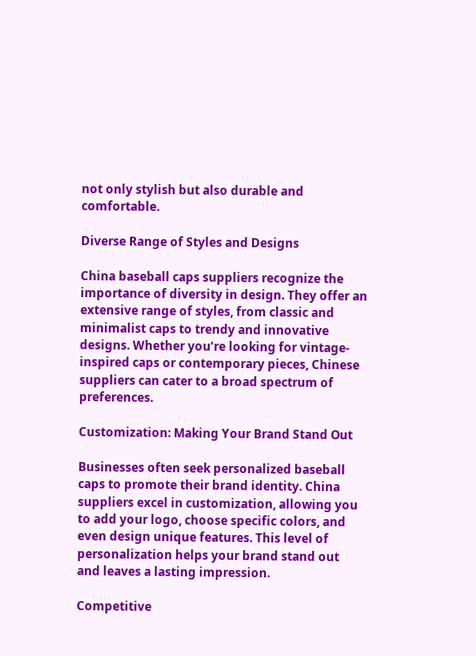not only stylish but also durable and comfortable.

Diverse Range of Styles and Designs

China baseball caps suppliers recognize the importance of diversity in design. They offer an extensive range of styles, from classic and minimalist caps to trendy and innovative designs. Whether you’re looking for vintage-inspired caps or contemporary pieces, Chinese suppliers can cater to a broad spectrum of preferences.

Customization: Making Your Brand Stand Out

Businesses often seek personalized baseball caps to promote their brand identity. China suppliers excel in customization, allowing you to add your logo, choose specific colors, and even design unique features. This level of personalization helps your brand stand out and leaves a lasting impression.

Competitive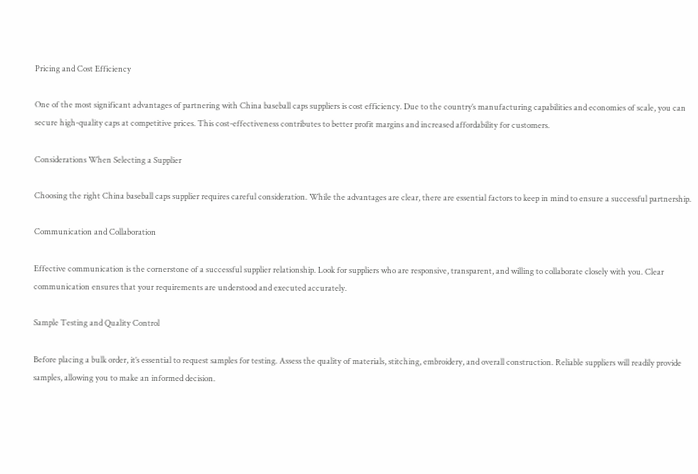Pricing and Cost Efficiency

One of the most significant advantages of partnering with China baseball caps suppliers is cost efficiency. Due to the country’s manufacturing capabilities and economies of scale, you can secure high-quality caps at competitive prices. This cost-effectiveness contributes to better profit margins and increased affordability for customers.

Considerations When Selecting a Supplier

Choosing the right China baseball caps supplier requires careful consideration. While the advantages are clear, there are essential factors to keep in mind to ensure a successful partnership.

Communication and Collaboration

Effective communication is the cornerstone of a successful supplier relationship. Look for suppliers who are responsive, transparent, and willing to collaborate closely with you. Clear communication ensures that your requirements are understood and executed accurately.

Sample Testing and Quality Control

Before placing a bulk order, it’s essential to request samples for testing. Assess the quality of materials, stitching, embroidery, and overall construction. Reliable suppliers will readily provide samples, allowing you to make an informed decision.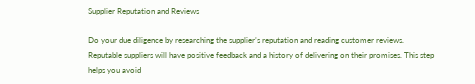Supplier Reputation and Reviews

Do your due diligence by researching the supplier’s reputation and reading customer reviews. Reputable suppliers will have positive feedback and a history of delivering on their promises. This step helps you avoid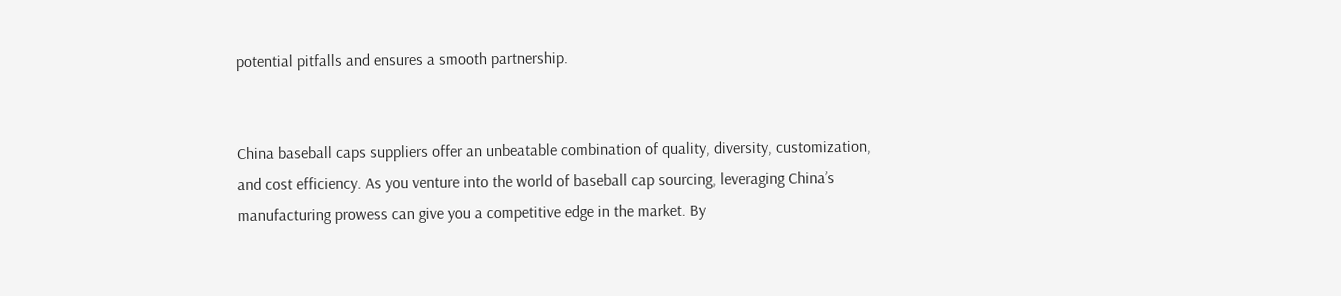potential pitfalls and ensures a smooth partnership.


China baseball caps suppliers offer an unbeatable combination of quality, diversity, customization, and cost efficiency. As you venture into the world of baseball cap sourcing, leveraging China’s manufacturing prowess can give you a competitive edge in the market. By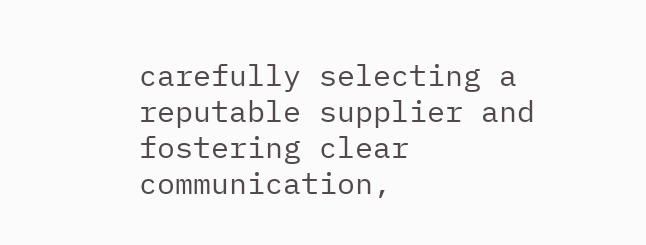carefully selecting a reputable supplier and fostering clear communication,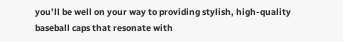you’ll be well on your way to providing stylish, high-quality baseball caps that resonate with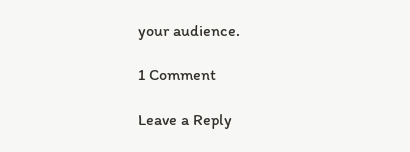your audience.

1 Comment

Leave a Reply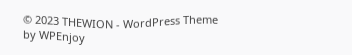© 2023 THEWION - WordPress Theme by WPEnjoy